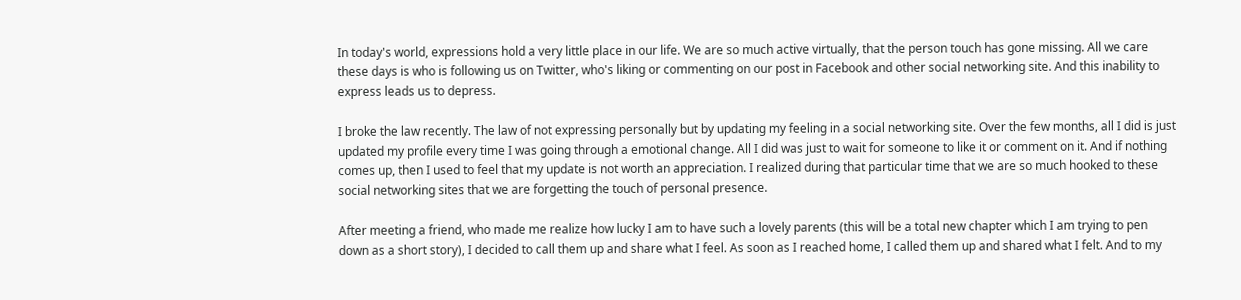In today's world, expressions hold a very little place in our life. We are so much active virtually, that the person touch has gone missing. All we care these days is who is following us on Twitter, who's liking or commenting on our post in Facebook and other social networking site. And this inability to express leads us to depress.

I broke the law recently. The law of not expressing personally but by updating my feeling in a social networking site. Over the few months, all I did is just updated my profile every time I was going through a emotional change. All I did was just to wait for someone to like it or comment on it. And if nothing comes up, then I used to feel that my update is not worth an appreciation. I realized during that particular time that we are so much hooked to these social networking sites that we are forgetting the touch of personal presence.

After meeting a friend, who made me realize how lucky I am to have such a lovely parents (this will be a total new chapter which I am trying to pen down as a short story), I decided to call them up and share what I feel. As soon as I reached home, I called them up and shared what I felt. And to my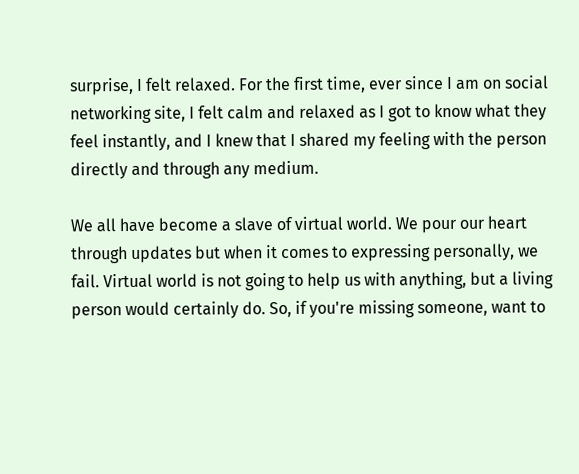surprise, I felt relaxed. For the first time, ever since I am on social networking site, I felt calm and relaxed as I got to know what they feel instantly, and I knew that I shared my feeling with the person directly and through any medium.

We all have become a slave of virtual world. We pour our heart through updates but when it comes to expressing personally, we fail. Virtual world is not going to help us with anything, but a living person would certainly do. So, if you're missing someone, want to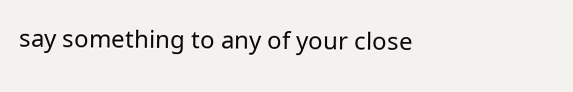say something to any of your close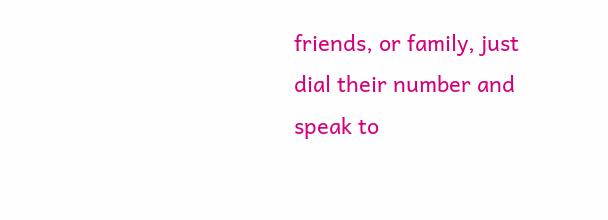friends, or family, just dial their number and speak to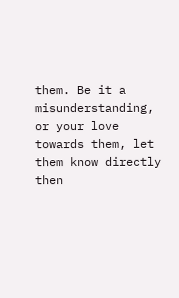them. Be it a misunderstanding, or your love towards them, let them know directly then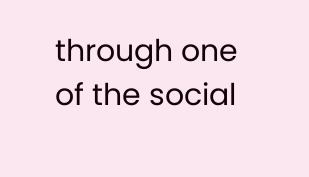through one of the social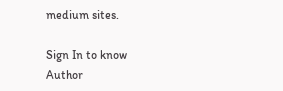medium sites.

Sign In to know Author